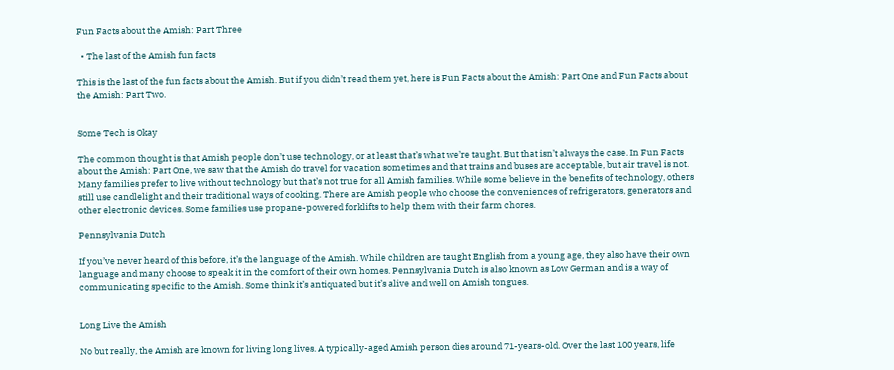Fun Facts about the Amish: Part Three

  • The last of the Amish fun facts

This is the last of the fun facts about the Amish. But if you didn’t read them yet, here is Fun Facts about the Amish: Part One and Fun Facts about the Amish: Part Two.


Some Tech is Okay

The common thought is that Amish people don’t use technology, or at least that’s what we’re taught. But that isn’t always the case. In Fun Facts about the Amish: Part One, we saw that the Amish do travel for vacation sometimes and that trains and buses are acceptable, but air travel is not. Many families prefer to live without technology but that’s not true for all Amish families. While some believe in the benefits of technology, others still use candlelight and their traditional ways of cooking. There are Amish people who choose the conveniences of refrigerators, generators and other electronic devices. Some families use propane-powered forklifts to help them with their farm chores.

Pennsylvania Dutch

If you’ve never heard of this before, it’s the language of the Amish. While children are taught English from a young age, they also have their own language and many choose to speak it in the comfort of their own homes. Pennsylvania Dutch is also known as Low German and is a way of communicating specific to the Amish. Some think it’s antiquated but it’s alive and well on Amish tongues.


Long Live the Amish

No but really, the Amish are known for living long lives. A typically-aged Amish person dies around 71-years-old. Over the last 100 years, life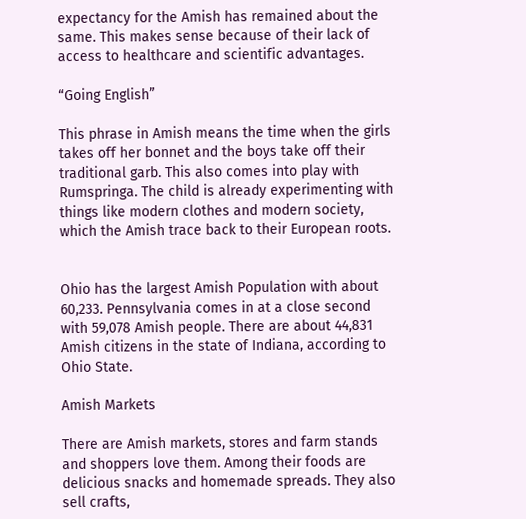expectancy for the Amish has remained about the same. This makes sense because of their lack of access to healthcare and scientific advantages.

“Going English”

This phrase in Amish means the time when the girls takes off her bonnet and the boys take off their traditional garb. This also comes into play with Rumspringa. The child is already experimenting with things like modern clothes and modern society, which the Amish trace back to their European roots.


Ohio has the largest Amish Population with about 60,233. Pennsylvania comes in at a close second with 59,078 Amish people. There are about 44,831 Amish citizens in the state of Indiana, according to Ohio State.

Amish Markets

There are Amish markets, stores and farm stands and shoppers love them. Among their foods are delicious snacks and homemade spreads. They also sell crafts,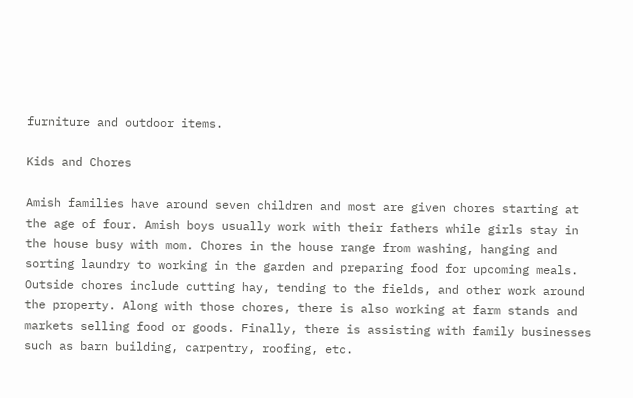furniture and outdoor items.

Kids and Chores

Amish families have around seven children and most are given chores starting at the age of four. Amish boys usually work with their fathers while girls stay in the house busy with mom. Chores in the house range from washing, hanging and sorting laundry to working in the garden and preparing food for upcoming meals. Outside chores include cutting hay, tending to the fields, and other work around the property. Along with those chores, there is also working at farm stands and markets selling food or goods. Finally, there is assisting with family businesses such as barn building, carpentry, roofing, etc.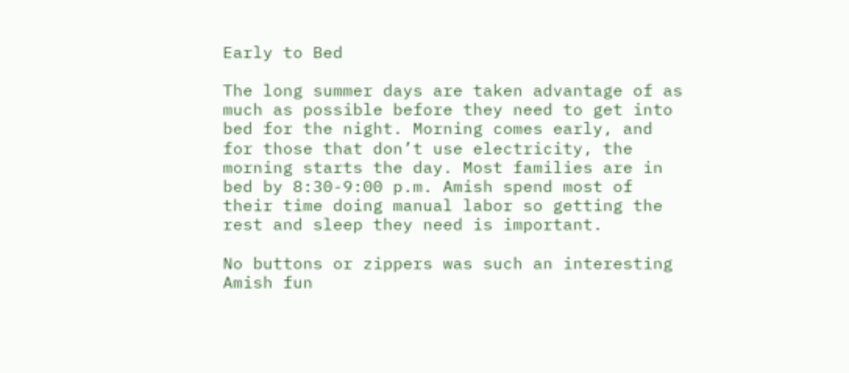Early to Bed

The long summer days are taken advantage of as much as possible before they need to get into bed for the night. Morning comes early, and for those that don’t use electricity, the morning starts the day. Most families are in bed by 8:30-9:00 p.m. Amish spend most of their time doing manual labor so getting the rest and sleep they need is important.

No buttons or zippers was such an interesting Amish fun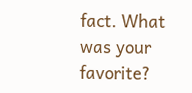fact. What was your favorite?